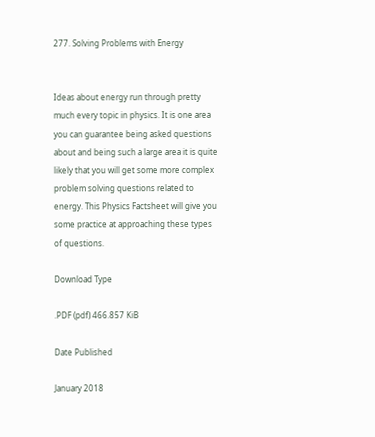277. Solving Problems with Energy


Ideas about energy run through pretty much every topic in physics. It is one area you can guarantee being asked questions about and being such a large area it is quite likely that you will get some more complex problem solving questions related to energy. This Physics Factsheet will give you some practice at approaching these types of questions.

Download Type

.PDF (pdf) 466.857 KiB

Date Published

January 2018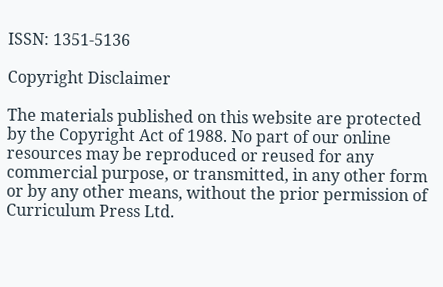ISSN: 1351-5136

Copyright Disclaimer

The materials published on this website are protected by the Copyright Act of 1988. No part of our online resources may be reproduced or reused for any commercial purpose, or transmitted, in any other form or by any other means, without the prior permission of Curriculum Press Ltd.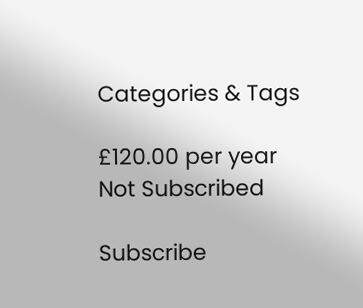Categories & Tags

£120.00 per year
Not Subscribed

Subscribe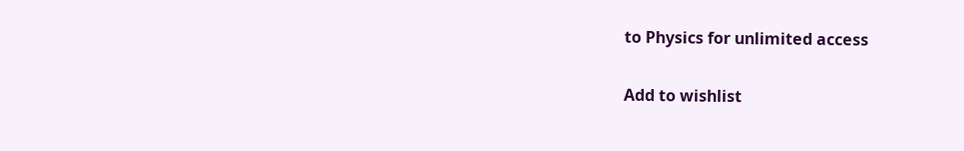to Physics for unlimited access

Add to wishlist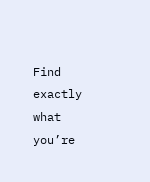Find exactly what you’re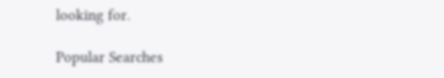looking for.

Popular Searches